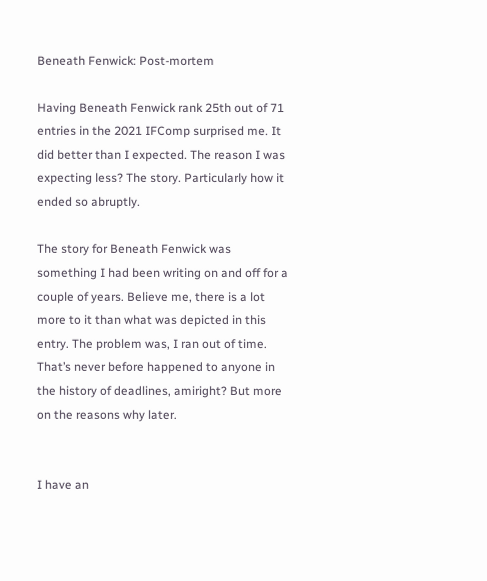Beneath Fenwick: Post-mortem

Having Beneath Fenwick rank 25th out of 71 entries in the 2021 IFComp surprised me. It did better than I expected. The reason I was expecting less? The story. Particularly how it ended so abruptly.

The story for Beneath Fenwick was something I had been writing on and off for a couple of years. Believe me, there is a lot more to it than what was depicted in this entry. The problem was, I ran out of time. That’s never before happened to anyone in the history of deadlines, amiright? But more on the reasons why later.


I have an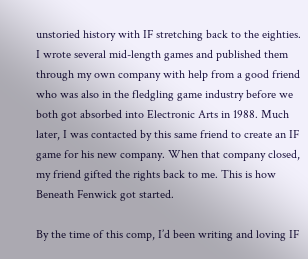unstoried history with IF stretching back to the eighties. I wrote several mid-length games and published them through my own company with help from a good friend who was also in the fledgling game industry before we both got absorbed into Electronic Arts in 1988. Much later, I was contacted by this same friend to create an IF game for his new company. When that company closed, my friend gifted the rights back to me. This is how Beneath Fenwick got started.

By the time of this comp, I’d been writing and loving IF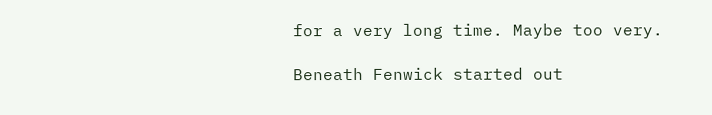for a very long time. Maybe too very.

Beneath Fenwick started out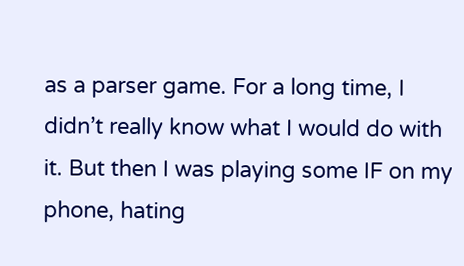as a parser game. For a long time, I didn’t really know what I would do with it. But then I was playing some IF on my phone, hating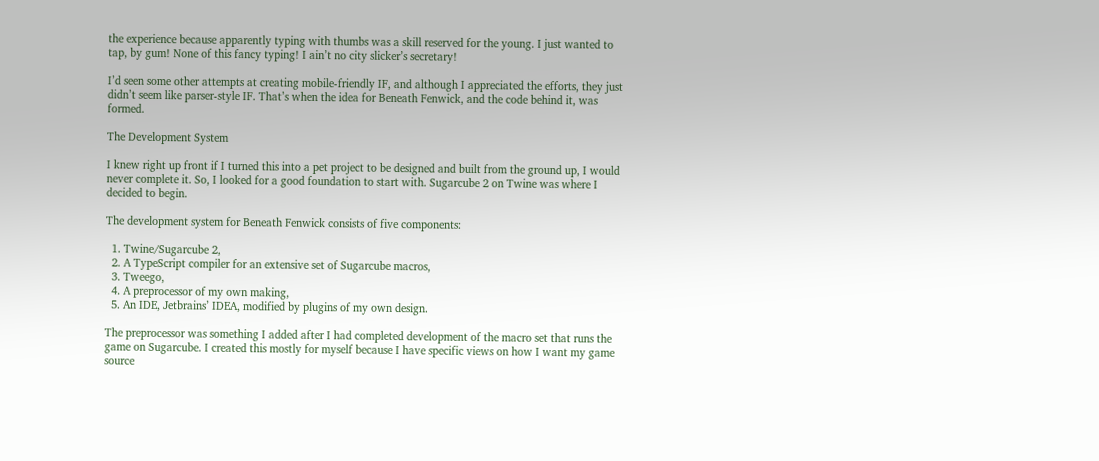the experience because apparently typing with thumbs was a skill reserved for the young. I just wanted to tap, by gum! None of this fancy typing! I ain’t no city slicker’s secretary!

I’d seen some other attempts at creating mobile-friendly IF, and although I appreciated the efforts, they just didn’t seem like parser-style IF. That’s when the idea for Beneath Fenwick, and the code behind it, was formed.

The Development System

I knew right up front if I turned this into a pet project to be designed and built from the ground up, I would never complete it. So, I looked for a good foundation to start with. Sugarcube 2 on Twine was where I decided to begin.

The development system for Beneath Fenwick consists of five components:

  1. Twine/Sugarcube 2,
  2. A TypeScript compiler for an extensive set of Sugarcube macros,
  3. Tweego,
  4. A preprocessor of my own making,
  5. An IDE, Jetbrains’ IDEA, modified by plugins of my own design.

The preprocessor was something I added after I had completed development of the macro set that runs the game on Sugarcube. I created this mostly for myself because I have specific views on how I want my game source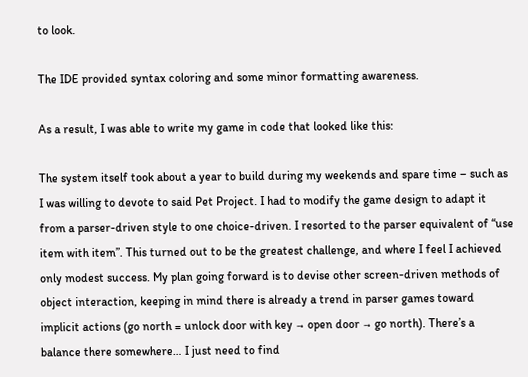to look.

The IDE provided syntax coloring and some minor formatting awareness.

As a result, I was able to write my game in code that looked like this:

The system itself took about a year to build during my weekends and spare time – such as I was willing to devote to said Pet Project. I had to modify the game design to adapt it from a parser-driven style to one choice-driven. I resorted to the parser equivalent of “use item with item”. This turned out to be the greatest challenge, and where I feel I achieved only modest success. My plan going forward is to devise other screen-driven methods of object interaction, keeping in mind there is already a trend in parser games toward implicit actions (go north = unlock door with key → open door → go north). There’s a balance there somewhere… I just need to find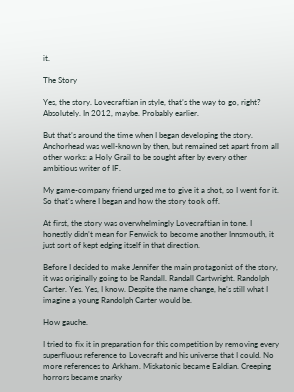it.

The Story

Yes, the story. Lovecraftian in style, that’s the way to go, right? Absolutely. In 2012, maybe. Probably earlier.

But that’s around the time when I began developing the story. Anchorhead was well-known by then, but remained set apart from all other works: a Holy Grail to be sought after by every other ambitious writer of IF.

My game-company friend urged me to give it a shot, so I went for it. So that’s where I began and how the story took off.

At first, the story was overwhelmingly Lovecraftian in tone. I honestly didn’t mean for Fenwick to become another Innsmouth, it just sort of kept edging itself in that direction.

Before I decided to make Jennifer the main protagonist of the story, it was originally going to be Randall. Randall Cartwright. Randolph Carter. Yes. Yes, I know. Despite the name change, he’s still what I imagine a young Randolph Carter would be.

How gauche.

I tried to fix it in preparation for this competition by removing every superfluous reference to Lovecraft and his universe that I could. No more references to Arkham. Miskatonic became Ealdian. Creeping horrors became snarky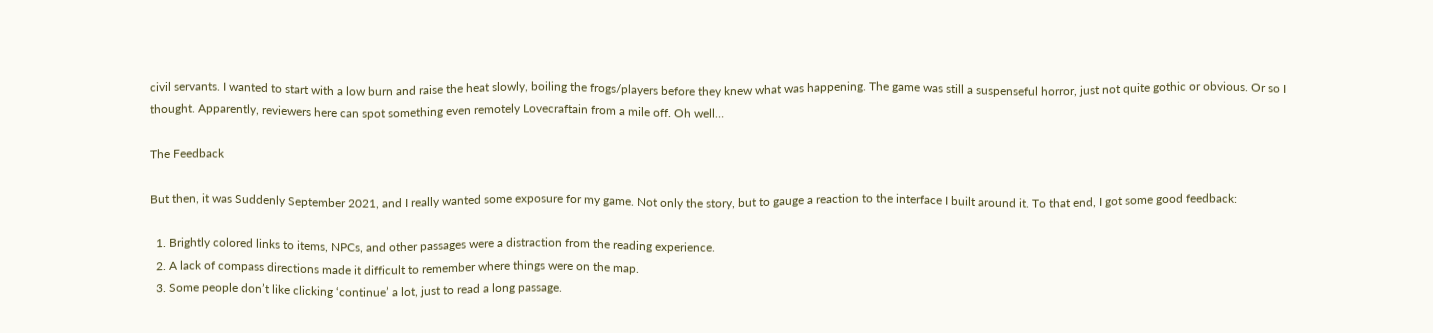civil servants. I wanted to start with a low burn and raise the heat slowly, boiling the frogs/players before they knew what was happening. The game was still a suspenseful horror, just not quite gothic or obvious. Or so I thought. Apparently, reviewers here can spot something even remotely Lovecraftain from a mile off. Oh well…

The Feedback

But then, it was Suddenly September 2021, and I really wanted some exposure for my game. Not only the story, but to gauge a reaction to the interface I built around it. To that end, I got some good feedback:

  1. Brightly colored links to items, NPCs, and other passages were a distraction from the reading experience.
  2. A lack of compass directions made it difficult to remember where things were on the map.
  3. Some people don’t like clicking ‘continue’ a lot, just to read a long passage.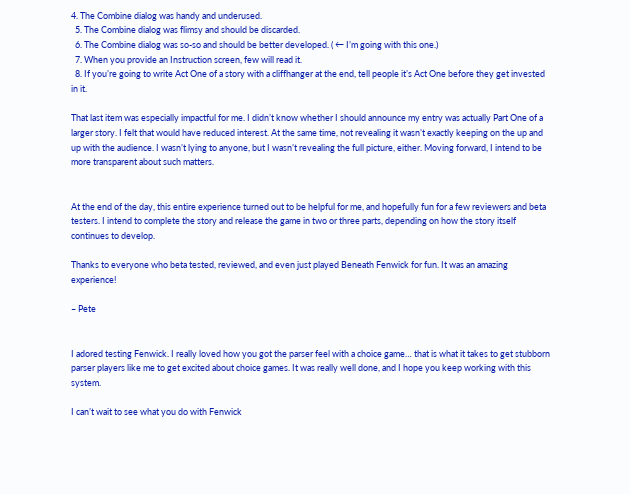4. The Combine dialog was handy and underused.
  5. The Combine dialog was flimsy and should be discarded.
  6. The Combine dialog was so-so and should be better developed. ( ← I’m going with this one.)
  7. When you provide an Instruction screen, few will read it.
  8. If you’re going to write Act One of a story with a cliffhanger at the end, tell people it’s Act One before they get invested in it.

That last item was especially impactful for me. I didn’t know whether I should announce my entry was actually Part One of a larger story. I felt that would have reduced interest. At the same time, not revealing it wasn’t exactly keeping on the up and up with the audience. I wasn’t lying to anyone, but I wasn’t revealing the full picture, either. Moving forward, I intend to be more transparent about such matters.


At the end of the day, this entire experience turned out to be helpful for me, and hopefully fun for a few reviewers and beta testers. I intend to complete the story and release the game in two or three parts, depending on how the story itself continues to develop.

Thanks to everyone who beta tested, reviewed, and even just played Beneath Fenwick for fun. It was an amazing experience!

– Pete


I adored testing Fenwick. I really loved how you got the parser feel with a choice game… that is what it takes to get stubborn parser players like me to get excited about choice games. It was really well done, and I hope you keep working with this system.

I can’t wait to see what you do with Fenwick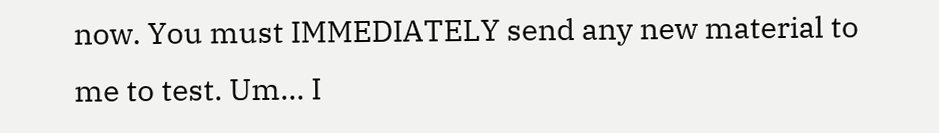now. You must IMMEDIATELY send any new material to me to test. Um… I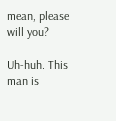mean, please will you?

Uh-huh. This man is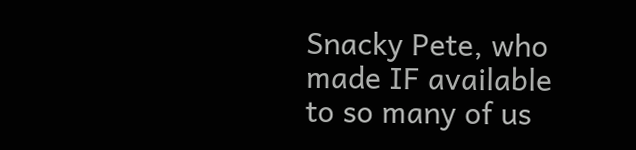Snacky Pete, who made IF available to so many of us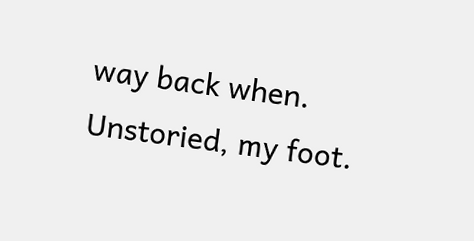way back when. Unstoried, my foot.